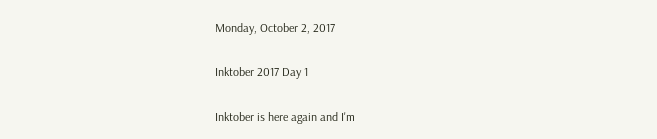Monday, October 2, 2017

Inktober 2017 Day 1

Inktober is here again and I'm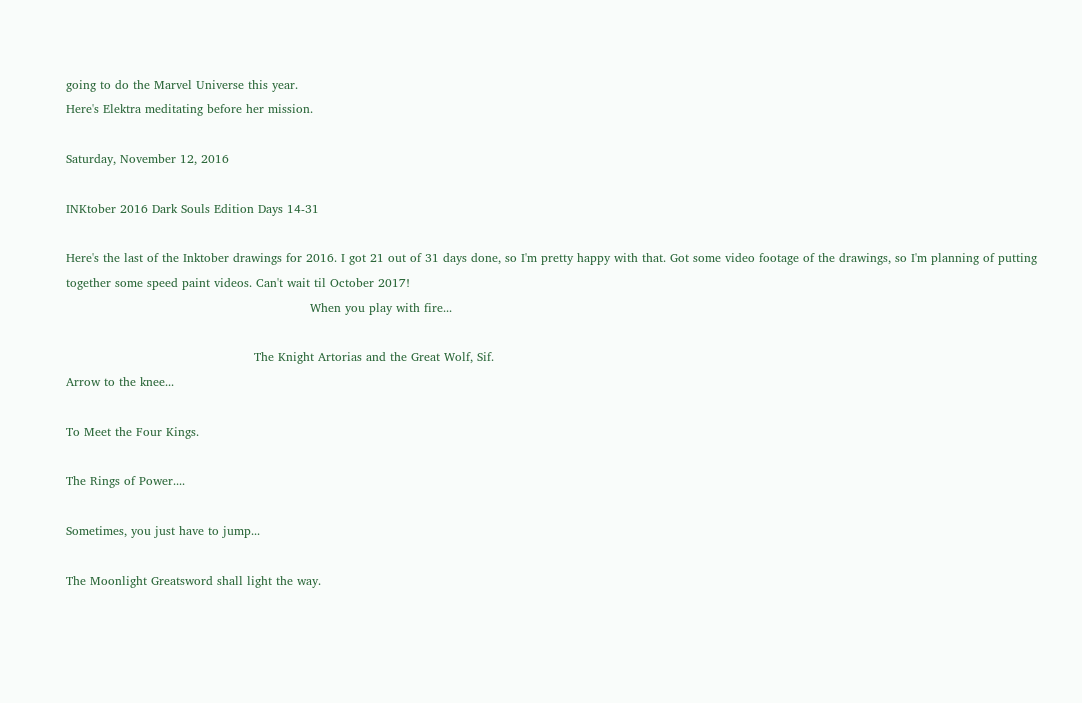going to do the Marvel Universe this year.
Here's Elektra meditating before her mission.

Saturday, November 12, 2016

INKtober 2016 Dark Souls Edition Days 14-31

Here's the last of the Inktober drawings for 2016. I got 21 out of 31 days done, so I'm pretty happy with that. Got some video footage of the drawings, so I'm planning of putting together some speed paint videos. Can't wait til October 2017!
                                                             When you play with fire...

                                               The Knight Artorias and the Great Wolf, Sif.
Arrow to the knee...

To Meet the Four Kings.

The Rings of Power....

Sometimes, you just have to jump...

The Moonlight Greatsword shall light the way.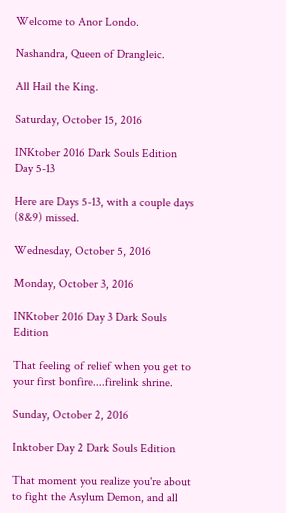Welcome to Anor Londo.

Nashandra, Queen of Drangleic.

All Hail the King.

Saturday, October 15, 2016

INKtober 2016 Dark Souls Edition Day 5-13

Here are Days 5-13, with a couple days (8&9) missed.

Wednesday, October 5, 2016

Monday, October 3, 2016

INKtober 2016 Day 3 Dark Souls Edition

That feeling of relief when you get to your first bonfire....firelink shrine.

Sunday, October 2, 2016

Inktober Day 2 Dark Souls Edition

That moment you realize you're about to fight the Asylum Demon, and all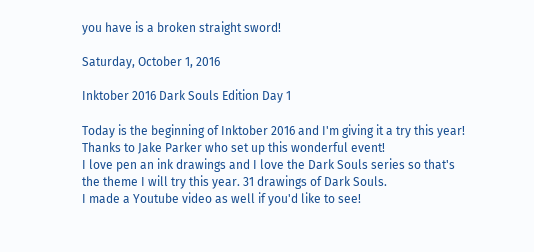you have is a broken straight sword!

Saturday, October 1, 2016

Inktober 2016 Dark Souls Edition Day 1

Today is the beginning of Inktober 2016 and I'm giving it a try this year! Thanks to Jake Parker who set up this wonderful event!
I love pen an ink drawings and I love the Dark Souls series so that's the theme I will try this year. 31 drawings of Dark Souls.
I made a Youtube video as well if you'd like to see!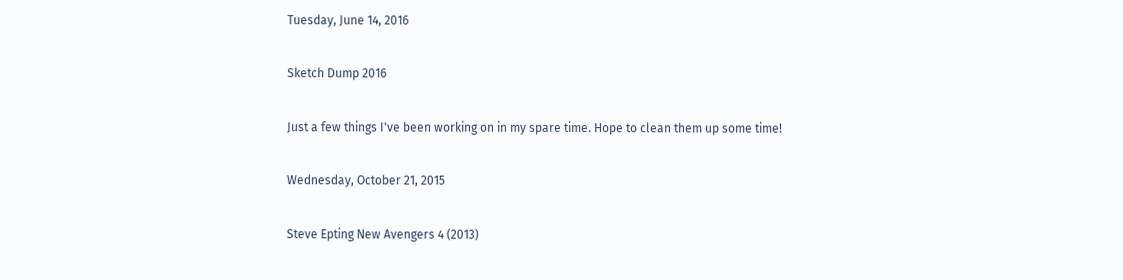Tuesday, June 14, 2016

Sketch Dump 2016

Just a few things I've been working on in my spare time. Hope to clean them up some time!

Wednesday, October 21, 2015

Steve Epting New Avengers 4 (2013)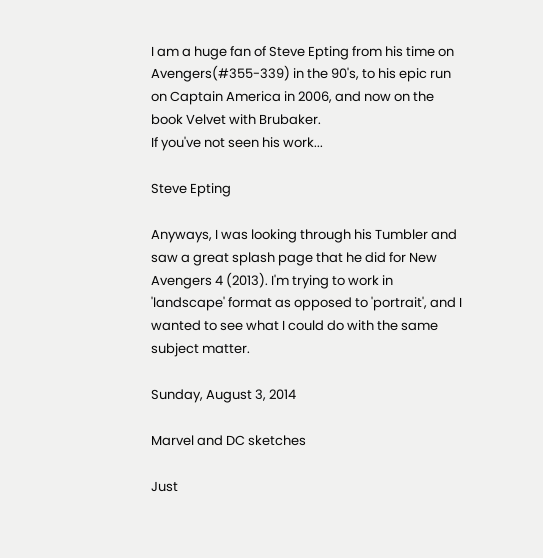I am a huge fan of Steve Epting from his time on Avengers(#355-339) in the 90's, to his epic run on Captain America in 2006, and now on the book Velvet with Brubaker.
If you've not seen his work...

Steve Epting

Anyways, I was looking through his Tumbler and saw a great splash page that he did for New Avengers 4 (2013). I'm trying to work in 'landscape' format as opposed to 'portrait', and I wanted to see what I could do with the same subject matter.

Sunday, August 3, 2014

Marvel and DC sketches

Just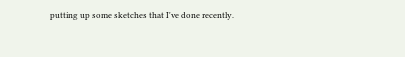putting up some sketches that I've done recently.